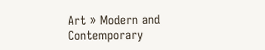Art » Modern and Contemporary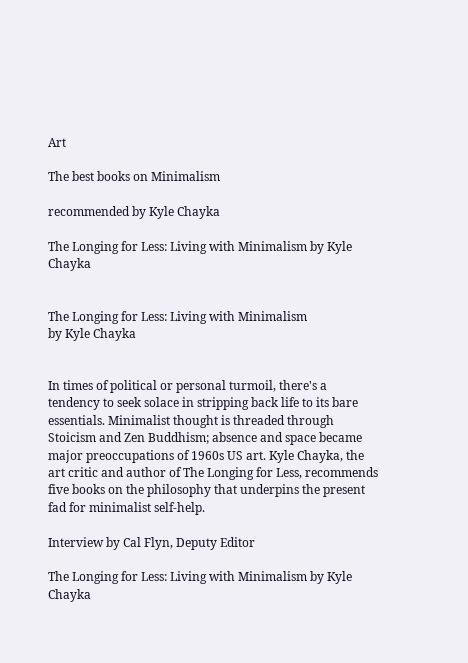Art

The best books on Minimalism

recommended by Kyle Chayka

The Longing for Less: Living with Minimalism by Kyle Chayka


The Longing for Less: Living with Minimalism
by Kyle Chayka


In times of political or personal turmoil, there's a tendency to seek solace in stripping back life to its bare essentials. Minimalist thought is threaded through Stoicism and Zen Buddhism; absence and space became major preoccupations of 1960s US art. Kyle Chayka, the art critic and author of The Longing for Less, recommends five books on the philosophy that underpins the present fad for minimalist self-help.

Interview by Cal Flyn, Deputy Editor

The Longing for Less: Living with Minimalism by Kyle Chayka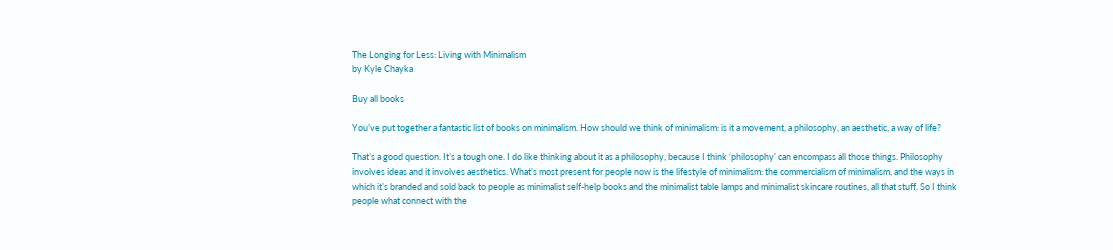The Longing for Less: Living with Minimalism
by Kyle Chayka

Buy all books

You’ve put together a fantastic list of books on minimalism. How should we think of minimalism: is it a movement, a philosophy, an aesthetic, a way of life?

That’s a good question. It’s a tough one. I do like thinking about it as a philosophy, because I think ‘philosophy’ can encompass all those things. Philosophy involves ideas and it involves aesthetics. What’s most present for people now is the lifestyle of minimalism: the commercialism of minimalism, and the ways in which it’s branded and sold back to people as minimalist self-help books and the minimalist table lamps and minimalist skincare routines, all that stuff. So I think people what connect with the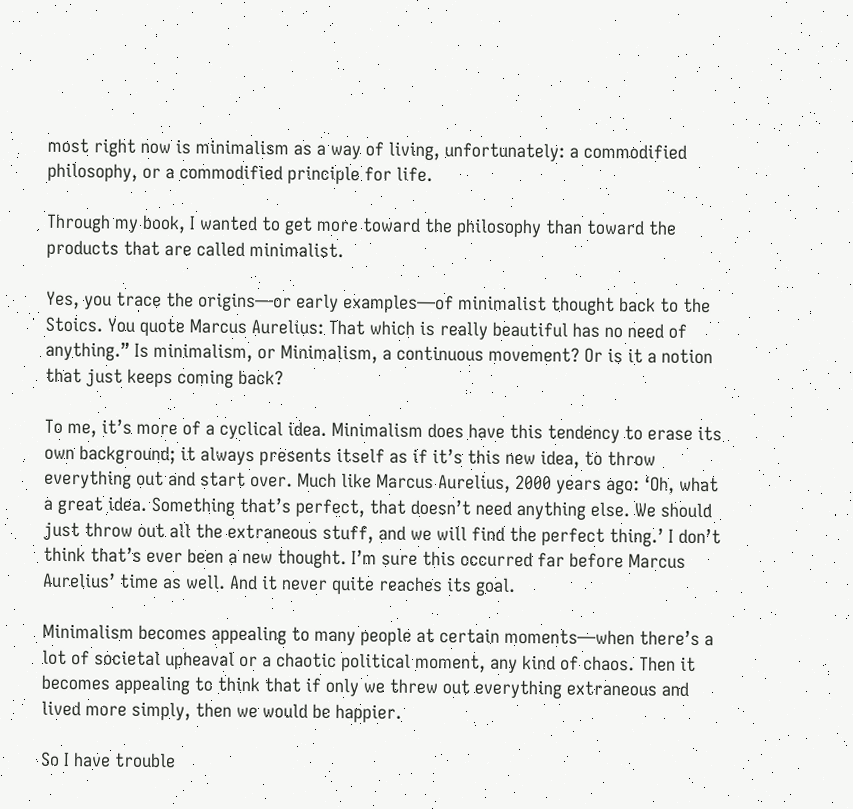most right now is minimalism as a way of living, unfortunately: a commodified philosophy, or a commodified principle for life.

Through my book, I wanted to get more toward the philosophy than toward the products that are called minimalist.

Yes, you trace the origins—or early examples—of minimalist thought back to the Stoics. You quote Marcus Aurelius: That which is really beautiful has no need of anything.” Is minimalism, or Minimalism, a continuous movement? Or is it a notion that just keeps coming back?

To me, it’s more of a cyclical idea. Minimalism does have this tendency to erase its own background; it always presents itself as if it’s this new idea, to throw everything out and start over. Much like Marcus Aurelius, 2000 years ago: ‘Oh, what a great idea. Something that’s perfect, that doesn’t need anything else. We should just throw out all the extraneous stuff, and we will find the perfect thing.’ I don’t think that’s ever been a new thought. I’m sure this occurred far before Marcus Aurelius’ time as well. And it never quite reaches its goal.

Minimalism becomes appealing to many people at certain moments—when there’s a lot of societal upheaval or a chaotic political moment, any kind of chaos. Then it becomes appealing to think that if only we threw out everything extraneous and lived more simply, then we would be happier.

So I have trouble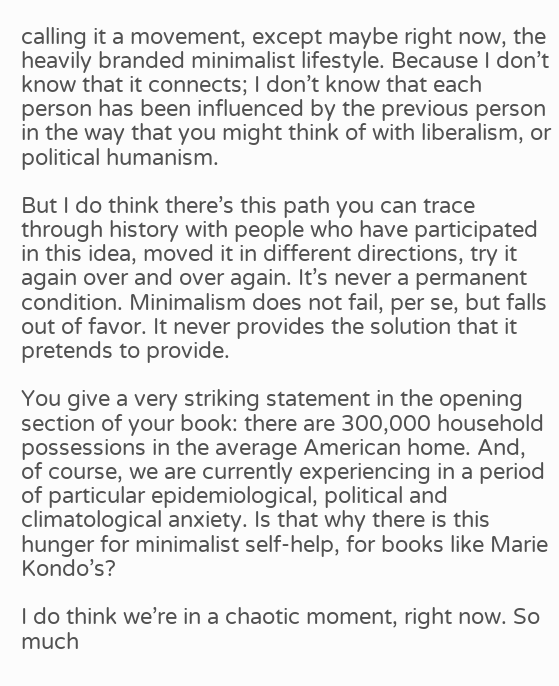calling it a movement, except maybe right now, the heavily branded minimalist lifestyle. Because I don’t know that it connects; I don’t know that each person has been influenced by the previous person in the way that you might think of with liberalism, or political humanism.

But I do think there’s this path you can trace through history with people who have participated in this idea, moved it in different directions, try it again over and over again. It’s never a permanent condition. Minimalism does not fail, per se, but falls out of favor. It never provides the solution that it pretends to provide.

You give a very striking statement in the opening section of your book: there are 300,000 household possessions in the average American home. And, of course, we are currently experiencing in a period of particular epidemiological, political and climatological anxiety. Is that why there is this hunger for minimalist self-help, for books like Marie Kondo’s?

I do think we’re in a chaotic moment, right now. So much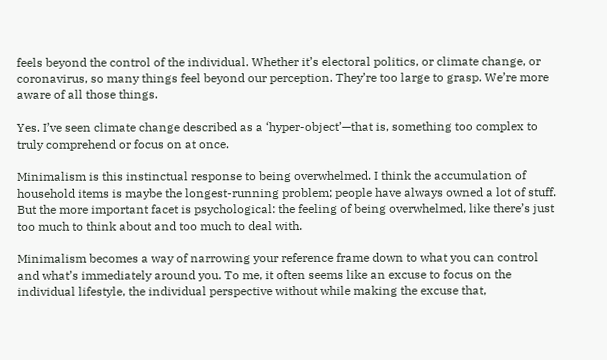feels beyond the control of the individual. Whether it’s electoral politics, or climate change, or coronavirus, so many things feel beyond our perception. They’re too large to grasp. We’re more aware of all those things.

Yes. I’ve seen climate change described as a ‘hyper-object’—that is, something too complex to truly comprehend or focus on at once.

Minimalism is this instinctual response to being overwhelmed. I think the accumulation of household items is maybe the longest-running problem; people have always owned a lot of stuff. But the more important facet is psychological: the feeling of being overwhelmed, like there’s just too much to think about and too much to deal with.

Minimalism becomes a way of narrowing your reference frame down to what you can control and what’s immediately around you. To me, it often seems like an excuse to focus on the individual lifestyle, the individual perspective without while making the excuse that,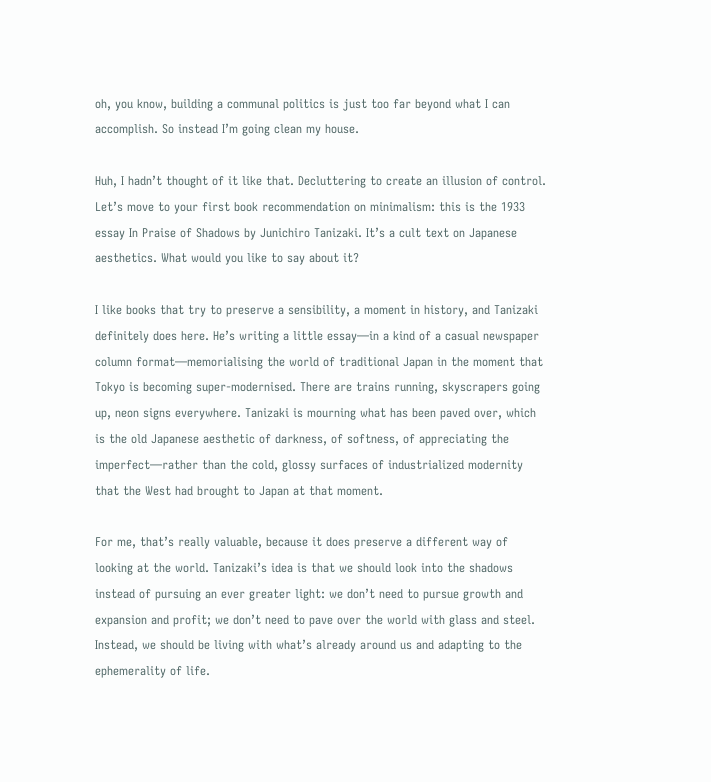oh, you know, building a communal politics is just too far beyond what I can accomplish. So instead I’m going clean my house.

Huh, I hadn’t thought of it like that. Decluttering to create an illusion of control. Let’s move to your first book recommendation on minimalism: this is the 1933 essay In Praise of Shadows by Junichiro Tanizaki. It’s a cult text on Japanese aesthetics. What would you like to say about it?

I like books that try to preserve a sensibility, a moment in history, and Tanizaki definitely does here. He’s writing a little essay—in a kind of a casual newspaper column format—memorialising the world of traditional Japan in the moment that Tokyo is becoming super-modernised. There are trains running, skyscrapers going up, neon signs everywhere. Tanizaki is mourning what has been paved over, which is the old Japanese aesthetic of darkness, of softness, of appreciating the imperfect—rather than the cold, glossy surfaces of industrialized modernity that the West had brought to Japan at that moment.

For me, that’s really valuable, because it does preserve a different way of looking at the world. Tanizaki’s idea is that we should look into the shadows instead of pursuing an ever greater light: we don’t need to pursue growth and expansion and profit; we don’t need to pave over the world with glass and steel. Instead, we should be living with what’s already around us and adapting to the ephemerality of life.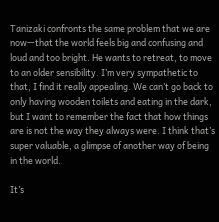Tanizaki confronts the same problem that we are now—that the world feels big and confusing and loud and too bright. He wants to retreat, to move to an older sensibility. I’m very sympathetic to that, I find it really appealing. We can’t go back to only having wooden toilets and eating in the dark, but I want to remember the fact that how things are is not the way they always were. I think that’s super valuable, a glimpse of another way of being in the world.

It’s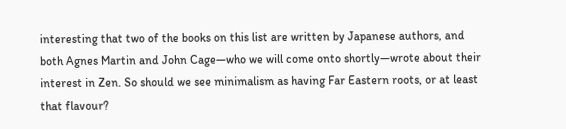interesting that two of the books on this list are written by Japanese authors, and both Agnes Martin and John Cage—who we will come onto shortly—wrote about their interest in Zen. So should we see minimalism as having Far Eastern roots, or at least that flavour?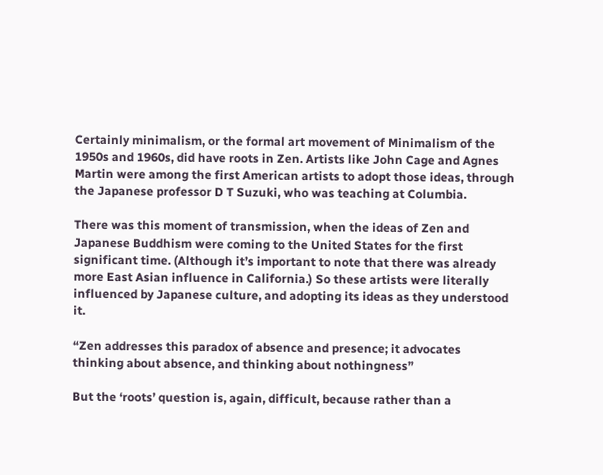Certainly minimalism, or the formal art movement of Minimalism of the 1950s and 1960s, did have roots in Zen. Artists like John Cage and Agnes Martin were among the first American artists to adopt those ideas, through the Japanese professor D T Suzuki, who was teaching at Columbia.

There was this moment of transmission, when the ideas of Zen and Japanese Buddhism were coming to the United States for the first significant time. (Although it’s important to note that there was already more East Asian influence in California.) So these artists were literally influenced by Japanese culture, and adopting its ideas as they understood it.

“Zen addresses this paradox of absence and presence; it advocates thinking about absence, and thinking about nothingness”

But the ‘roots’ question is, again, difficult, because rather than a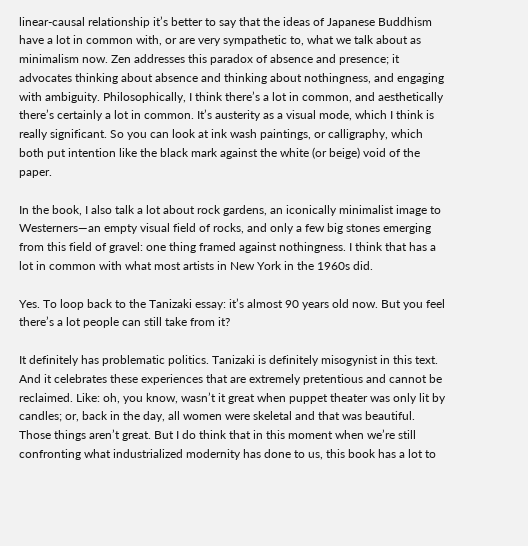linear-causal relationship it’s better to say that the ideas of Japanese Buddhism have a lot in common with, or are very sympathetic to, what we talk about as minimalism now. Zen addresses this paradox of absence and presence; it advocates thinking about absence and thinking about nothingness, and engaging with ambiguity. Philosophically, I think there’s a lot in common, and aesthetically there’s certainly a lot in common. It’s austerity as a visual mode, which I think is really significant. So you can look at ink wash paintings, or calligraphy, which both put intention like the black mark against the white (or beige) void of the paper.

In the book, I also talk a lot about rock gardens, an iconically minimalist image to Westerners—an empty visual field of rocks, and only a few big stones emerging from this field of gravel: one thing framed against nothingness. I think that has a lot in common with what most artists in New York in the 1960s did.

Yes. To loop back to the Tanizaki essay: it’s almost 90 years old now. But you feel there’s a lot people can still take from it?

It definitely has problematic politics. Tanizaki is definitely misogynist in this text. And it celebrates these experiences that are extremely pretentious and cannot be reclaimed. Like: oh, you know, wasn’t it great when puppet theater was only lit by candles; or, back in the day, all women were skeletal and that was beautiful. Those things aren’t great. But I do think that in this moment when we’re still confronting what industrialized modernity has done to us, this book has a lot to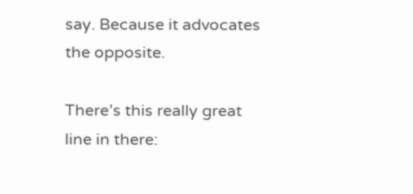say. Because it advocates the opposite.

There’s this really great line in there: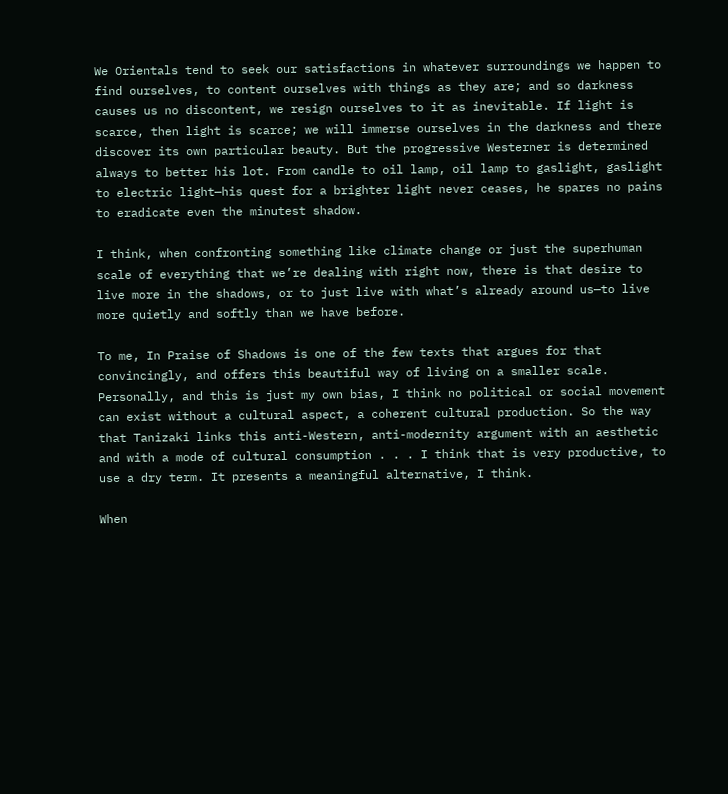We Orientals tend to seek our satisfactions in whatever surroundings we happen to find ourselves, to content ourselves with things as they are; and so darkness causes us no discontent, we resign ourselves to it as inevitable. If light is scarce, then light is scarce; we will immerse ourselves in the darkness and there discover its own particular beauty. But the progressive Westerner is determined always to better his lot. From candle to oil lamp, oil lamp to gaslight, gaslight to electric light—his quest for a brighter light never ceases, he spares no pains to eradicate even the minutest shadow.

I think, when confronting something like climate change or just the superhuman scale of everything that we’re dealing with right now, there is that desire to live more in the shadows, or to just live with what’s already around us—to live more quietly and softly than we have before.

To me, In Praise of Shadows is one of the few texts that argues for that convincingly, and offers this beautiful way of living on a smaller scale. Personally, and this is just my own bias, I think no political or social movement can exist without a cultural aspect, a coherent cultural production. So the way that Tanizaki links this anti-Western, anti-modernity argument with an aesthetic and with a mode of cultural consumption . . . I think that is very productive, to use a dry term. It presents a meaningful alternative, I think.

When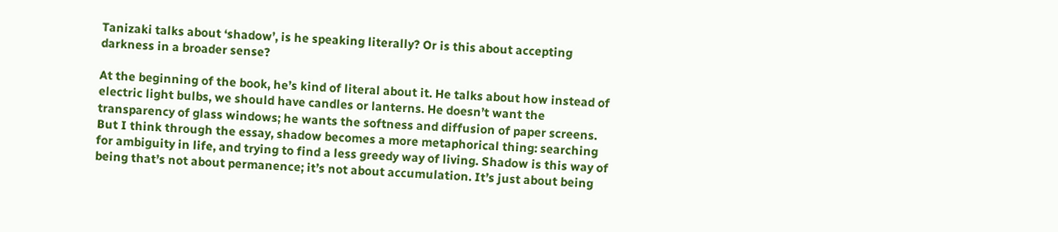Tanizaki talks about ‘shadow’, is he speaking literally? Or is this about accepting darkness in a broader sense?

At the beginning of the book, he’s kind of literal about it. He talks about how instead of electric light bulbs, we should have candles or lanterns. He doesn’t want the transparency of glass windows; he wants the softness and diffusion of paper screens. But I think through the essay, shadow becomes a more metaphorical thing: searching for ambiguity in life, and trying to find a less greedy way of living. Shadow is this way of being that’s not about permanence; it’s not about accumulation. It’s just about being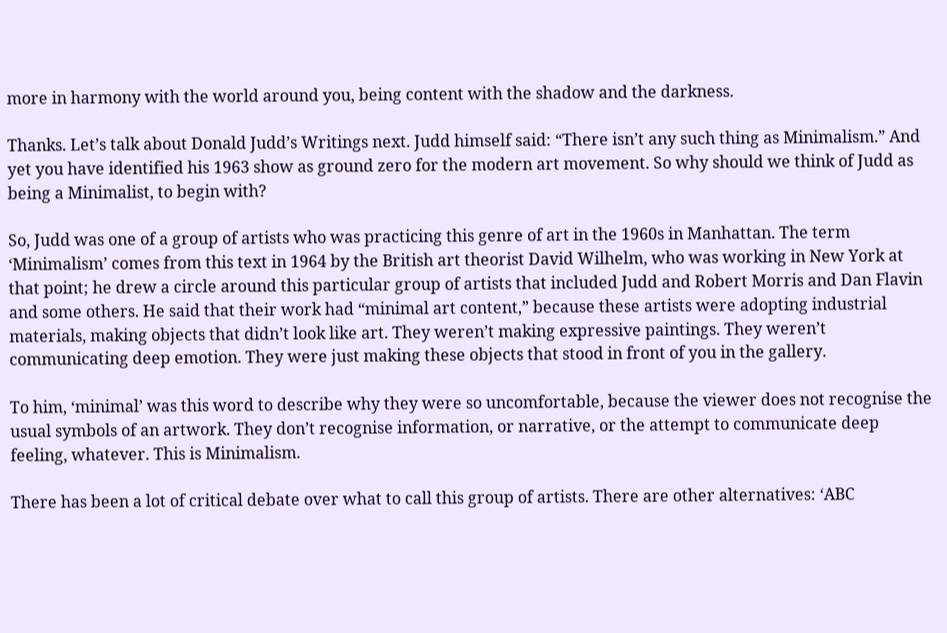more in harmony with the world around you, being content with the shadow and the darkness.

Thanks. Let’s talk about Donald Judd’s Writings next. Judd himself said: “There isn’t any such thing as Minimalism.” And yet you have identified his 1963 show as ground zero for the modern art movement. So why should we think of Judd as being a Minimalist, to begin with?

So, Judd was one of a group of artists who was practicing this genre of art in the 1960s in Manhattan. The term ‘Minimalism’ comes from this text in 1964 by the British art theorist David Wilhelm, who was working in New York at that point; he drew a circle around this particular group of artists that included Judd and Robert Morris and Dan Flavin and some others. He said that their work had “minimal art content,” because these artists were adopting industrial materials, making objects that didn’t look like art. They weren’t making expressive paintings. They weren’t communicating deep emotion. They were just making these objects that stood in front of you in the gallery.

To him, ‘minimal’ was this word to describe why they were so uncomfortable, because the viewer does not recognise the usual symbols of an artwork. They don’t recognise information, or narrative, or the attempt to communicate deep feeling, whatever. This is Minimalism.

There has been a lot of critical debate over what to call this group of artists. There are other alternatives: ‘ABC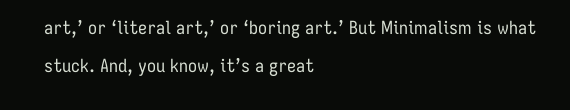art,’ or ‘literal art,’ or ‘boring art.’ But Minimalism is what stuck. And, you know, it’s a great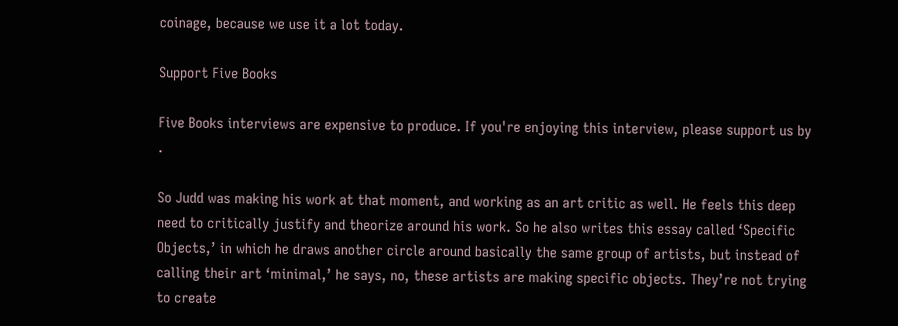coinage, because we use it a lot today.

Support Five Books

Five Books interviews are expensive to produce. If you're enjoying this interview, please support us by .

So Judd was making his work at that moment, and working as an art critic as well. He feels this deep need to critically justify and theorize around his work. So he also writes this essay called ‘Specific Objects,’ in which he draws another circle around basically the same group of artists, but instead of calling their art ‘minimal,’ he says, no, these artists are making specific objects. They’re not trying to create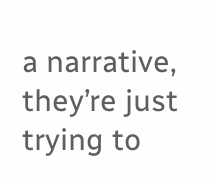a narrative, they’re just trying to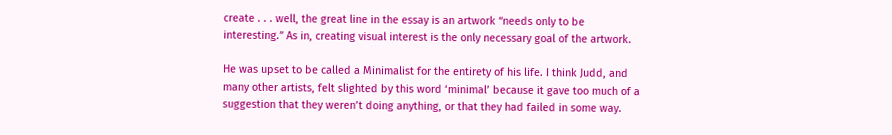create . . . well, the great line in the essay is an artwork “needs only to be interesting.” As in, creating visual interest is the only necessary goal of the artwork.

He was upset to be called a Minimalist for the entirety of his life. I think Judd, and many other artists, felt slighted by this word ‘minimal’ because it gave too much of a suggestion that they weren’t doing anything, or that they had failed in some way.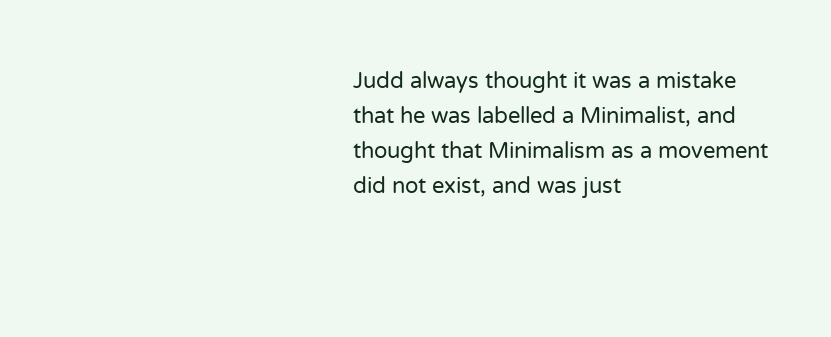Judd always thought it was a mistake that he was labelled a Minimalist, and thought that Minimalism as a movement did not exist, and was just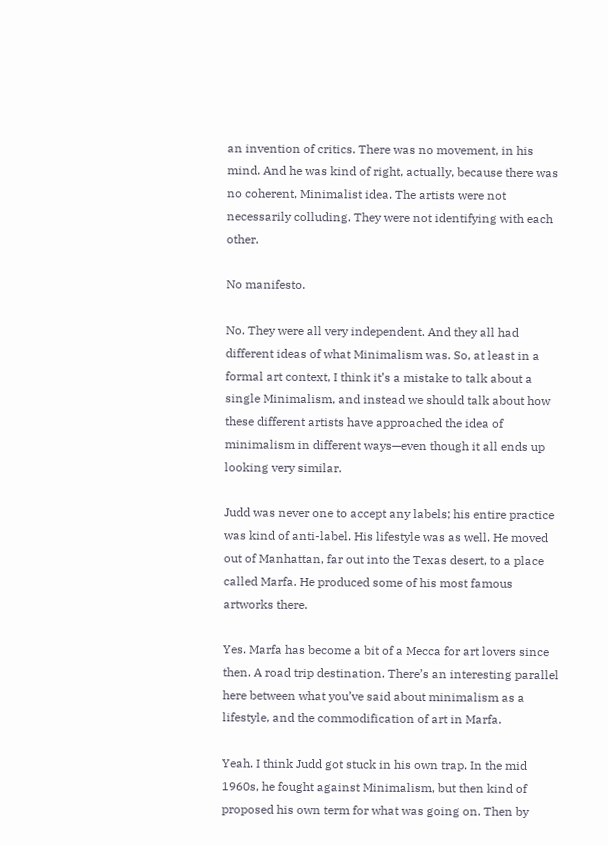an invention of critics. There was no movement, in his mind. And he was kind of right, actually, because there was no coherent, Minimalist idea. The artists were not necessarily colluding. They were not identifying with each other.

No manifesto.

No. They were all very independent. And they all had different ideas of what Minimalism was. So, at least in a formal art context, I think it’s a mistake to talk about a single Minimalism, and instead we should talk about how these different artists have approached the idea of minimalism in different ways—even though it all ends up looking very similar.

Judd was never one to accept any labels; his entire practice was kind of anti-label. His lifestyle was as well. He moved out of Manhattan, far out into the Texas desert, to a place called Marfa. He produced some of his most famous artworks there.

Yes. Marfa has become a bit of a Mecca for art lovers since then. A road trip destination. There’s an interesting parallel here between what you’ve said about minimalism as a lifestyle, and the commodification of art in Marfa.

Yeah. I think Judd got stuck in his own trap. In the mid 1960s, he fought against Minimalism, but then kind of proposed his own term for what was going on. Then by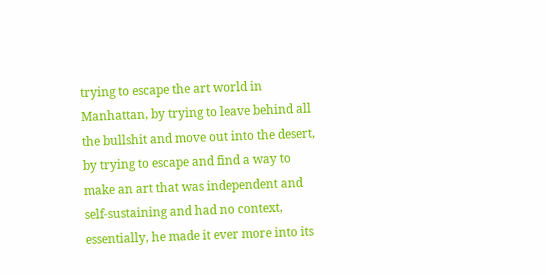trying to escape the art world in Manhattan, by trying to leave behind all the bullshit and move out into the desert, by trying to escape and find a way to make an art that was independent and self-sustaining and had no context, essentially, he made it ever more into its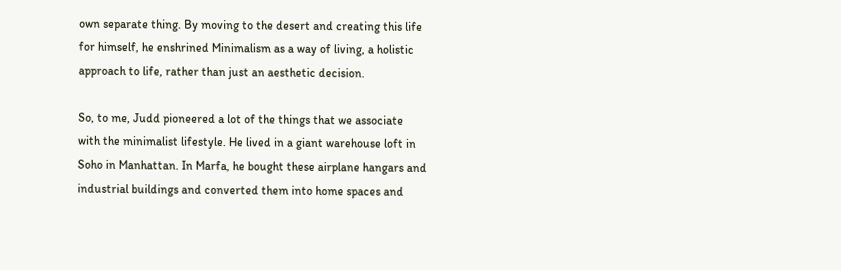own separate thing. By moving to the desert and creating this life for himself, he enshrined Minimalism as a way of living, a holistic approach to life, rather than just an aesthetic decision.

So, to me, Judd pioneered a lot of the things that we associate with the minimalist lifestyle. He lived in a giant warehouse loft in Soho in Manhattan. In Marfa, he bought these airplane hangars and industrial buildings and converted them into home spaces and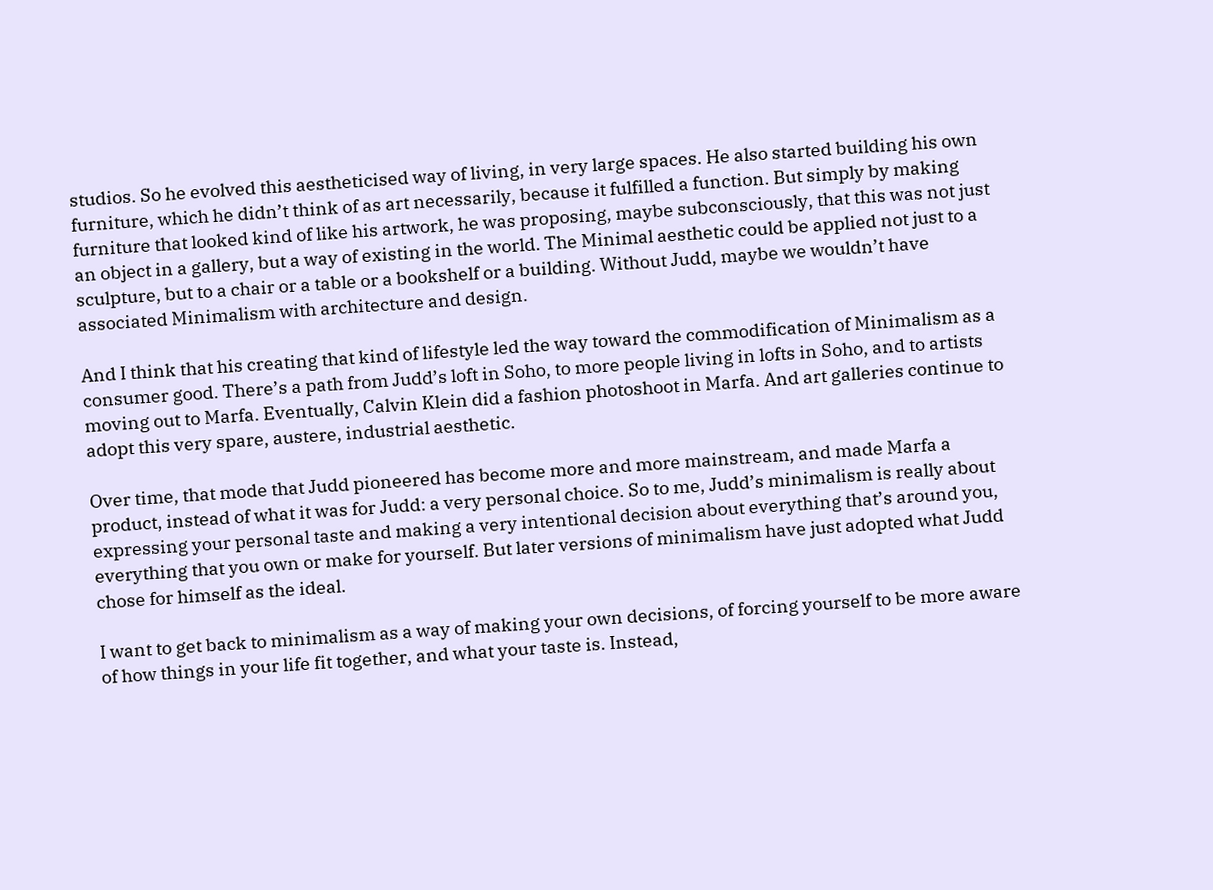studios. So he evolved this aestheticised way of living, in very large spaces. He also started building his own furniture, which he didn’t think of as art necessarily, because it fulfilled a function. But simply by making furniture that looked kind of like his artwork, he was proposing, maybe subconsciously, that this was not just an object in a gallery, but a way of existing in the world. The Minimal aesthetic could be applied not just to a sculpture, but to a chair or a table or a bookshelf or a building. Without Judd, maybe we wouldn’t have associated Minimalism with architecture and design.

And I think that his creating that kind of lifestyle led the way toward the commodification of Minimalism as a consumer good. There’s a path from Judd’s loft in Soho, to more people living in lofts in Soho, and to artists moving out to Marfa. Eventually, Calvin Klein did a fashion photoshoot in Marfa. And art galleries continue to adopt this very spare, austere, industrial aesthetic.

Over time, that mode that Judd pioneered has become more and more mainstream, and made Marfa a product, instead of what it was for Judd: a very personal choice. So to me, Judd’s minimalism is really about expressing your personal taste and making a very intentional decision about everything that’s around you, everything that you own or make for yourself. But later versions of minimalism have just adopted what Judd chose for himself as the ideal.

I want to get back to minimalism as a way of making your own decisions, of forcing yourself to be more aware of how things in your life fit together, and what your taste is. Instead,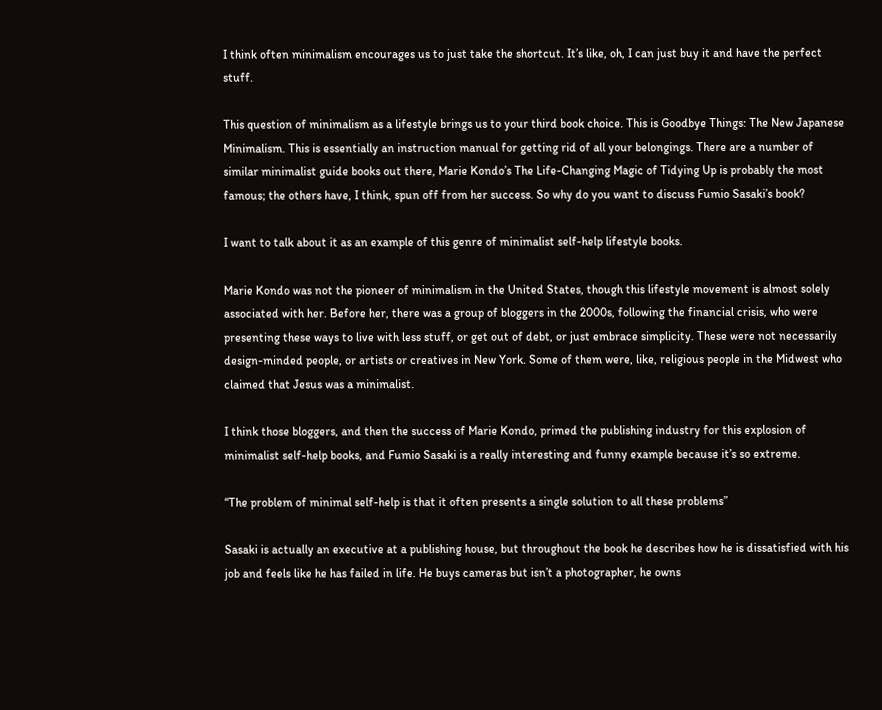I think often minimalism encourages us to just take the shortcut. It’s like, oh, I can just buy it and have the perfect stuff.

This question of minimalism as a lifestyle brings us to your third book choice. This is Goodbye Things: The New Japanese Minimalism. This is essentially an instruction manual for getting rid of all your belongings. There are a number of similar minimalist guide books out there, Marie Kondo’s The Life-Changing Magic of Tidying Up is probably the most famous; the others have, I think, spun off from her success. So why do you want to discuss Fumio Sasaki’s book?

I want to talk about it as an example of this genre of minimalist self-help lifestyle books.

Marie Kondo was not the pioneer of minimalism in the United States, though this lifestyle movement is almost solely associated with her. Before her, there was a group of bloggers in the 2000s, following the financial crisis, who were presenting these ways to live with less stuff, or get out of debt, or just embrace simplicity. These were not necessarily design-minded people, or artists or creatives in New York. Some of them were, like, religious people in the Midwest who claimed that Jesus was a minimalist.

I think those bloggers, and then the success of Marie Kondo, primed the publishing industry for this explosion of minimalist self-help books, and Fumio Sasaki is a really interesting and funny example because it’s so extreme.

“The problem of minimal self-help is that it often presents a single solution to all these problems”

Sasaki is actually an executive at a publishing house, but throughout the book he describes how he is dissatisfied with his job and feels like he has failed in life. He buys cameras but isn’t a photographer, he owns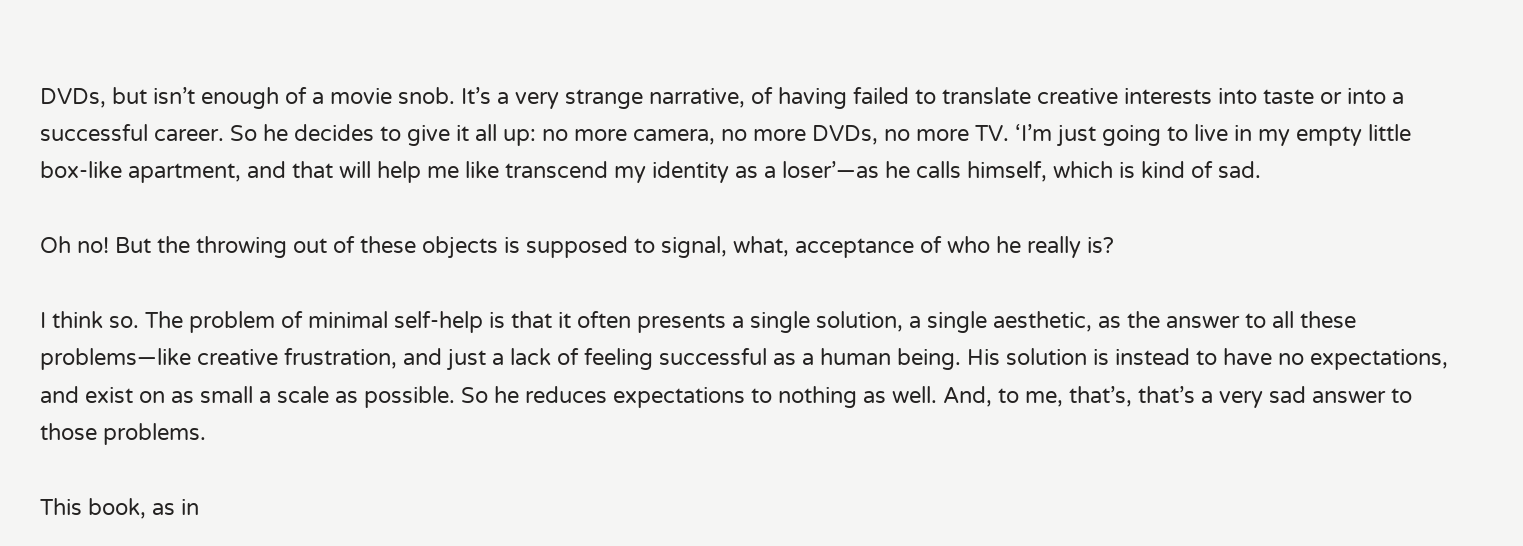DVDs, but isn’t enough of a movie snob. It’s a very strange narrative, of having failed to translate creative interests into taste or into a successful career. So he decides to give it all up: no more camera, no more DVDs, no more TV. ‘I’m just going to live in my empty little box-like apartment, and that will help me like transcend my identity as a loser’—as he calls himself, which is kind of sad.

Oh no! But the throwing out of these objects is supposed to signal, what, acceptance of who he really is?

I think so. The problem of minimal self-help is that it often presents a single solution, a single aesthetic, as the answer to all these problems—like creative frustration, and just a lack of feeling successful as a human being. His solution is instead to have no expectations, and exist on as small a scale as possible. So he reduces expectations to nothing as well. And, to me, that’s, that’s a very sad answer to those problems.

This book, as in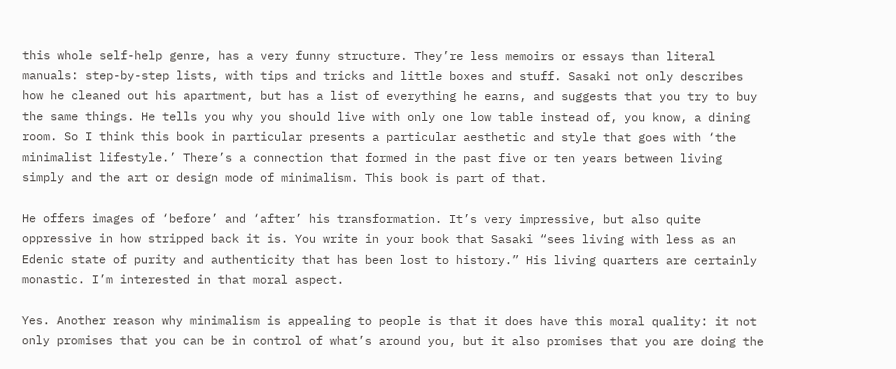this whole self-help genre, has a very funny structure. They’re less memoirs or essays than literal manuals: step-by-step lists, with tips and tricks and little boxes and stuff. Sasaki not only describes how he cleaned out his apartment, but has a list of everything he earns, and suggests that you try to buy the same things. He tells you why you should live with only one low table instead of, you know, a dining room. So I think this book in particular presents a particular aesthetic and style that goes with ‘the minimalist lifestyle.’ There’s a connection that formed in the past five or ten years between living simply and the art or design mode of minimalism. This book is part of that.

He offers images of ‘before’ and ‘after’ his transformation. It’s very impressive, but also quite oppressive in how stripped back it is. You write in your book that Sasaki “sees living with less as an Edenic state of purity and authenticity that has been lost to history.” His living quarters are certainly monastic. I’m interested in that moral aspect.

Yes. Another reason why minimalism is appealing to people is that it does have this moral quality: it not only promises that you can be in control of what’s around you, but it also promises that you are doing the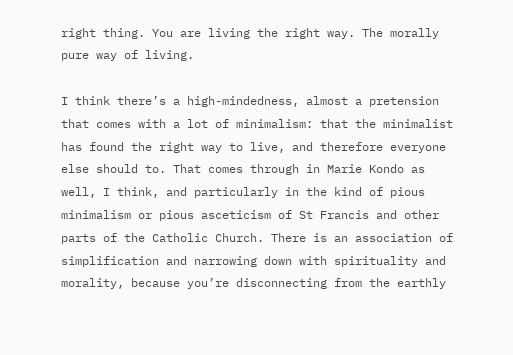right thing. You are living the right way. The morally pure way of living.

I think there’s a high-mindedness, almost a pretension that comes with a lot of minimalism: that the minimalist has found the right way to live, and therefore everyone else should to. That comes through in Marie Kondo as well, I think, and particularly in the kind of pious minimalism or pious asceticism of St Francis and other parts of the Catholic Church. There is an association of simplification and narrowing down with spirituality and morality, because you’re disconnecting from the earthly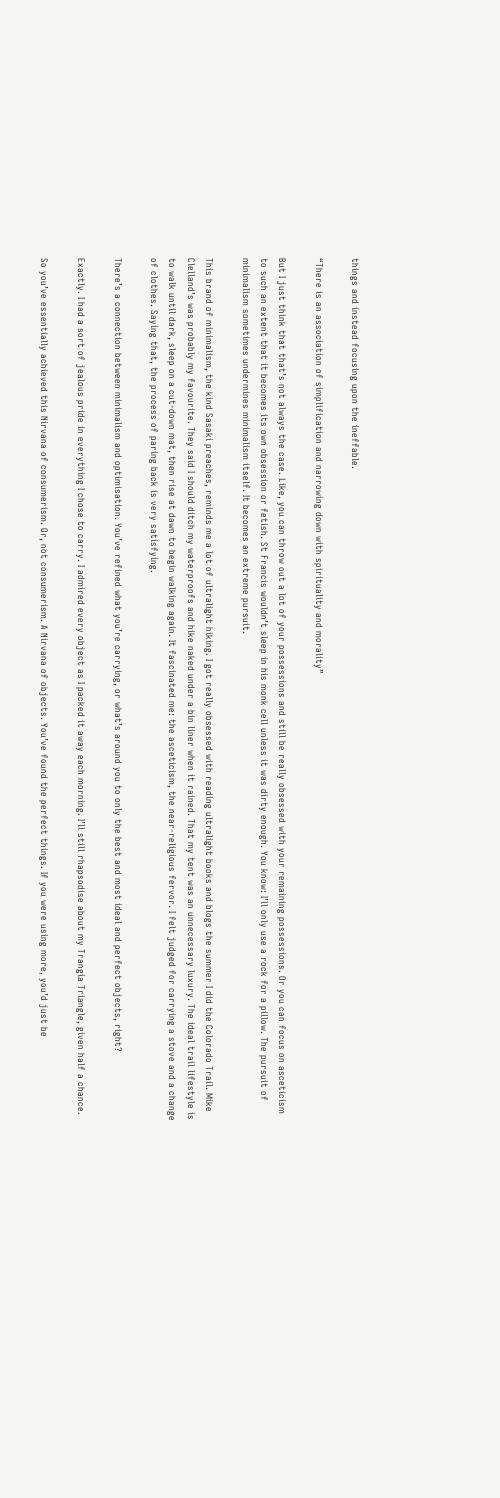things and instead focusing upon the ineffable.

“There is an association of simplification and narrowing down with spirituality and morality”

But I just think that that’s not always the case. Like, you can throw out a lot of your possessions and still be really obsessed with your remaining possessions. Or you can focus on asceticism to such an extent that it becomes its own obsession or fetish. St Francis wouldn’t sleep in his monk cell unless it was dirty enough. You know: I’ll only use a rock for a pillow. The pursuit of minimalism sometimes undermines minimalism itself. It becomes an extreme pursuit.

This brand of minimalism, the kind Sasaki preaches, reminds me a lot of ultralight hiking. I got really obsessed with reading ultralight books and blogs the summer I did the Colorado Trail. Mike Clelland’s was probably my favourite. They said I should ditch my waterproofs and hike naked under a bin liner when it rained. That my tent was an unnecessary luxury. The ideal trail lifestyle is to walk until dark, sleep on a cut-down mat, then rise at dawn to begin walking again. It fascinated me: the asceticism, the near-religious fervor. I felt judged for carrying a stove and a change of clothes. Saying that, the process of paring back is very satisfying.

There’s a connection between minimalism and optimisation. You’ve refined what you’re carrying, or what’s around you to only the best and most ideal and perfect objects, right?

Exactly. I had a sort of jealous pride in everything I chose to carry. I admired every object as I packed it away each morning. I’ll still rhapsodise about my Trangia Triangle, given half a chance.

So you’ve essentially achieved this Nirvana of consumerism. Or, not consumerism. A Nirvana of objects. You’ve found the perfect things. If you were using more, you’d just be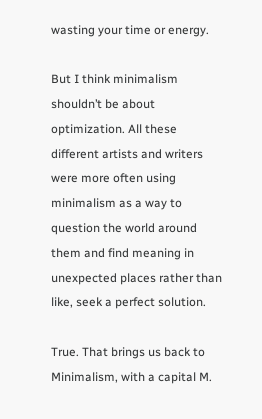wasting your time or energy.

But I think minimalism shouldn’t be about optimization. All these different artists and writers were more often using minimalism as a way to question the world around them and find meaning in unexpected places rather than like, seek a perfect solution.

True. That brings us back to Minimalism, with a capital M.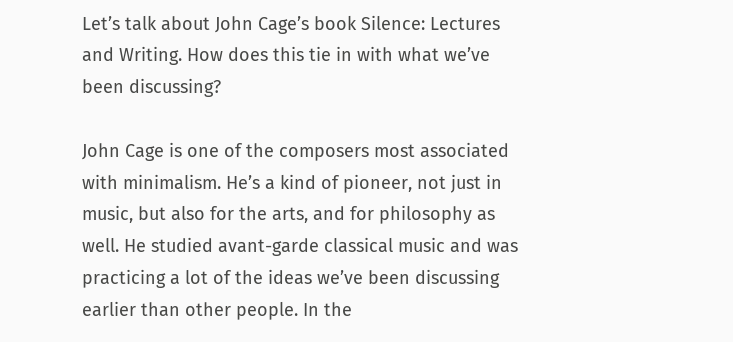Let’s talk about John Cage’s book Silence: Lectures and Writing. How does this tie in with what we’ve been discussing?

John Cage is one of the composers most associated with minimalism. He’s a kind of pioneer, not just in music, but also for the arts, and for philosophy as well. He studied avant-garde classical music and was practicing a lot of the ideas we’ve been discussing earlier than other people. In the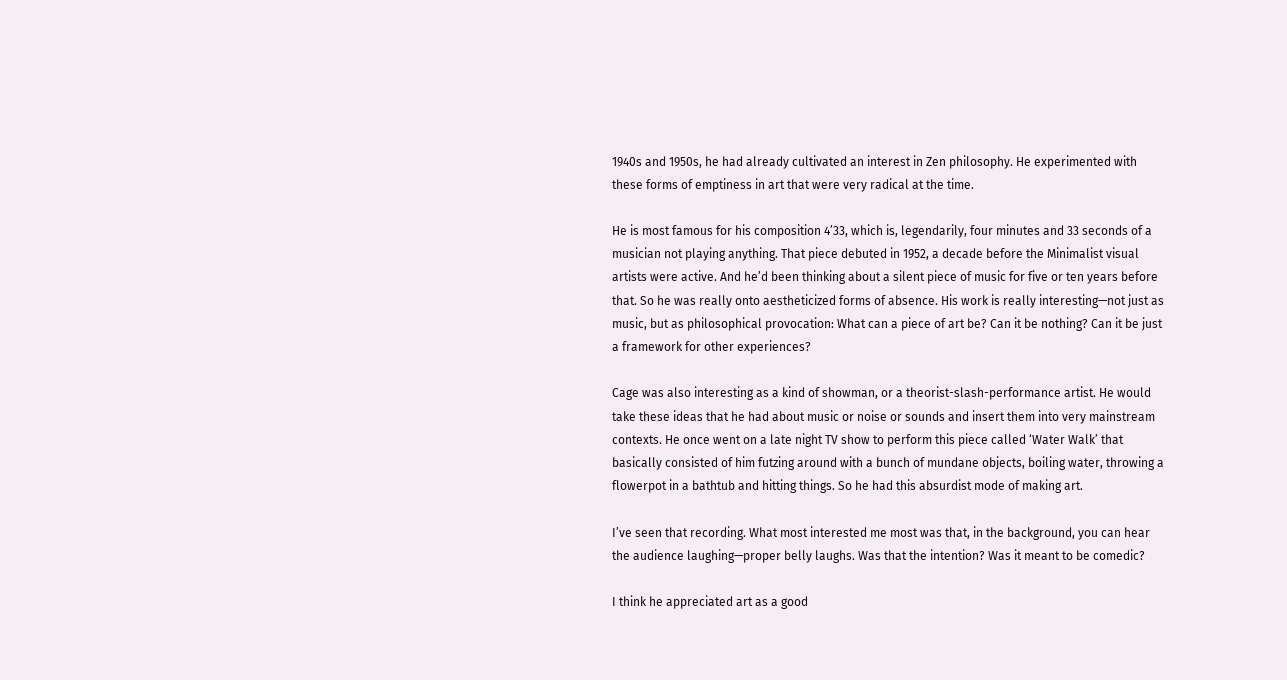1940s and 1950s, he had already cultivated an interest in Zen philosophy. He experimented with these forms of emptiness in art that were very radical at the time.

He is most famous for his composition 4’33, which is, legendarily, four minutes and 33 seconds of a musician not playing anything. That piece debuted in 1952, a decade before the Minimalist visual artists were active. And he’d been thinking about a silent piece of music for five or ten years before that. So he was really onto aestheticized forms of absence. His work is really interesting—not just as music, but as philosophical provocation: What can a piece of art be? Can it be nothing? Can it be just a framework for other experiences?

Cage was also interesting as a kind of showman, or a theorist-slash-performance artist. He would take these ideas that he had about music or noise or sounds and insert them into very mainstream contexts. He once went on a late night TV show to perform this piece called ‘Water Walk’ that basically consisted of him futzing around with a bunch of mundane objects, boiling water, throwing a flowerpot in a bathtub and hitting things. So he had this absurdist mode of making art.

I’ve seen that recording. What most interested me most was that, in the background, you can hear the audience laughing—proper belly laughs. Was that the intention? Was it meant to be comedic?

I think he appreciated art as a good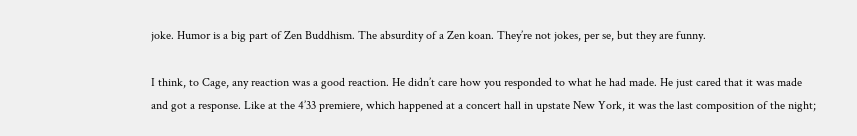joke. Humor is a big part of Zen Buddhism. The absurdity of a Zen koan. They’re not jokes, per se, but they are funny.

I think, to Cage, any reaction was a good reaction. He didn’t care how you responded to what he had made. He just cared that it was made and got a response. Like at the 4’33 premiere, which happened at a concert hall in upstate New York, it was the last composition of the night;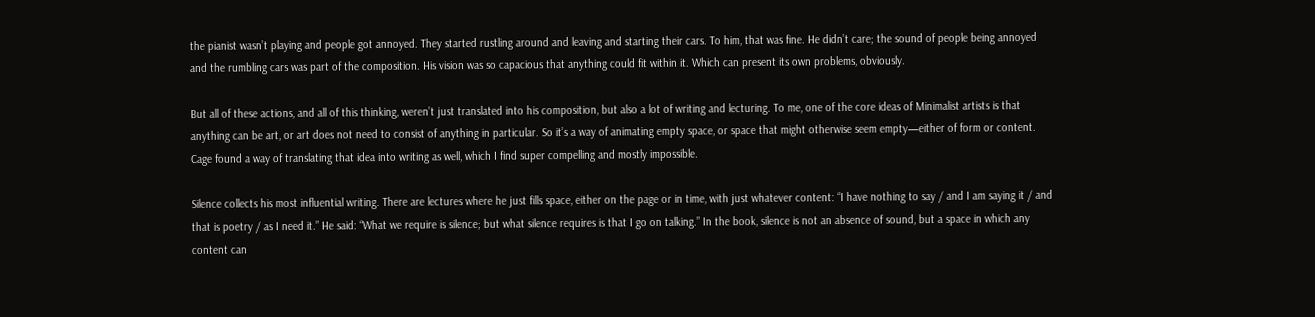the pianist wasn’t playing and people got annoyed. They started rustling around and leaving and starting their cars. To him, that was fine. He didn’t care; the sound of people being annoyed and the rumbling cars was part of the composition. His vision was so capacious that anything could fit within it. Which can present its own problems, obviously.

But all of these actions, and all of this thinking, weren’t just translated into his composition, but also a lot of writing and lecturing. To me, one of the core ideas of Minimalist artists is that anything can be art, or art does not need to consist of anything in particular. So it’s a way of animating empty space, or space that might otherwise seem empty—either of form or content. Cage found a way of translating that idea into writing as well, which I find super compelling and mostly impossible.

Silence collects his most influential writing. There are lectures where he just fills space, either on the page or in time, with just whatever content: “I have nothing to say / and I am saying it / and that is poetry / as I need it.” He said: “What we require is silence; but what silence requires is that I go on talking.” In the book, silence is not an absence of sound, but a space in which any content can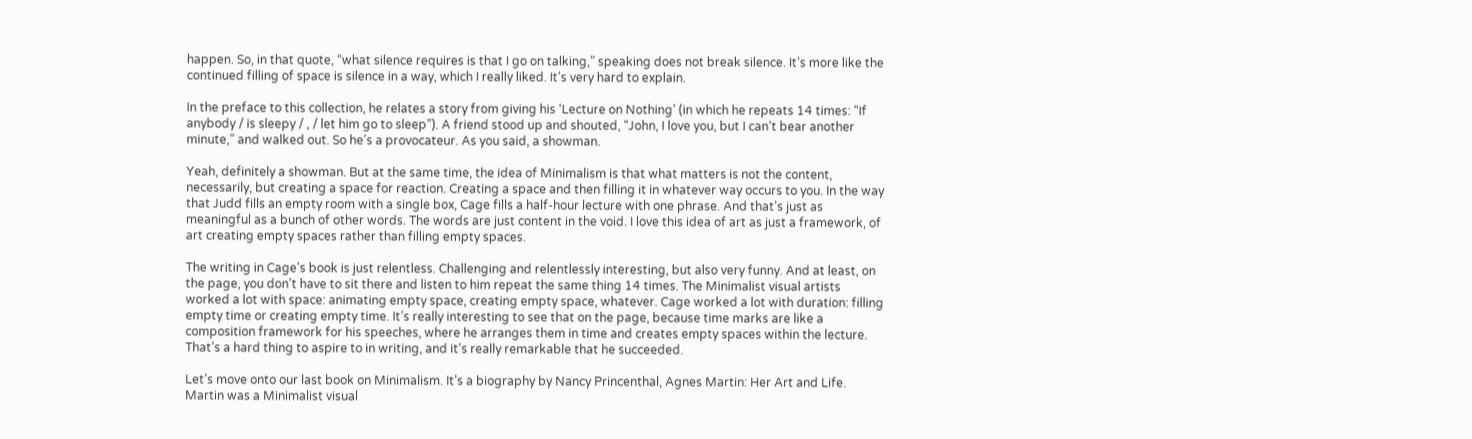happen. So, in that quote, “what silence requires is that I go on talking,” speaking does not break silence. It’s more like the continued filling of space is silence in a way, which I really liked. It’s very hard to explain.

In the preface to this collection, he relates a story from giving his ‘Lecture on Nothing’ (in which he repeats 14 times: “If anybody / is sleepy / , / let him go to sleep”). A friend stood up and shouted, “John, I love you, but I can’t bear another minute,” and walked out. So he’s a provocateur. As you said, a showman.

Yeah, definitely a showman. But at the same time, the idea of Minimalism is that what matters is not the content, necessarily, but creating a space for reaction. Creating a space and then filling it in whatever way occurs to you. In the way that Judd fills an empty room with a single box, Cage fills a half-hour lecture with one phrase. And that’s just as meaningful as a bunch of other words. The words are just content in the void. I love this idea of art as just a framework, of art creating empty spaces rather than filling empty spaces.

The writing in Cage’s book is just relentless. Challenging and relentlessly interesting, but also very funny. And at least, on the page, you don’t have to sit there and listen to him repeat the same thing 14 times. The Minimalist visual artists worked a lot with space: animating empty space, creating empty space, whatever. Cage worked a lot with duration: filling empty time or creating empty time. It’s really interesting to see that on the page, because time marks are like a composition framework for his speeches, where he arranges them in time and creates empty spaces within the lecture. That’s a hard thing to aspire to in writing, and it’s really remarkable that he succeeded.

Let’s move onto our last book on Minimalism. It’s a biography by Nancy Princenthal, Agnes Martin: Her Art and Life. Martin was a Minimalist visual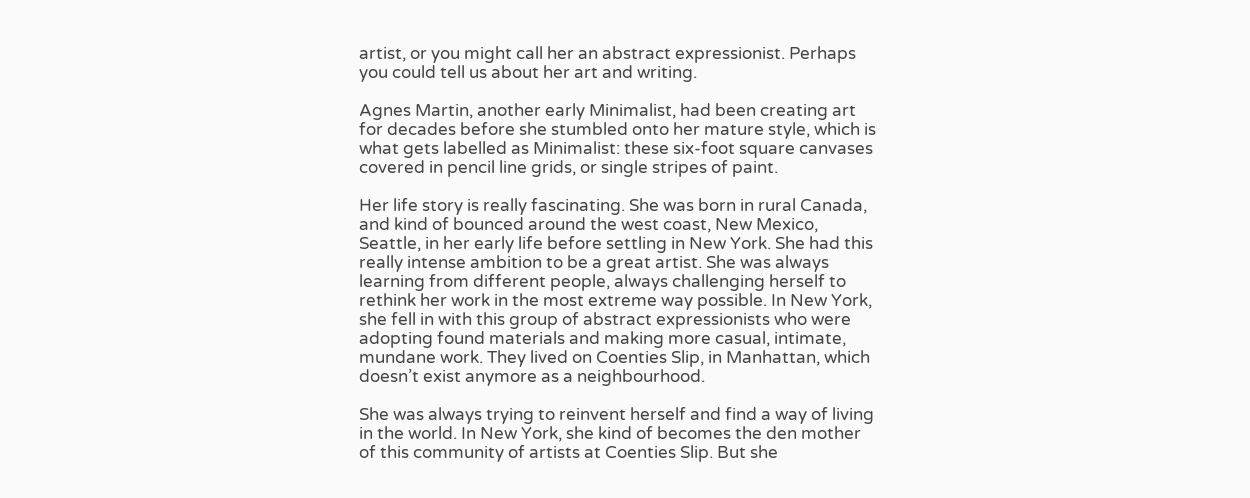artist, or you might call her an abstract expressionist. Perhaps you could tell us about her art and writing.

Agnes Martin, another early Minimalist, had been creating art for decades before she stumbled onto her mature style, which is what gets labelled as Minimalist: these six-foot square canvases covered in pencil line grids, or single stripes of paint.

Her life story is really fascinating. She was born in rural Canada, and kind of bounced around the west coast, New Mexico, Seattle, in her early life before settling in New York. She had this really intense ambition to be a great artist. She was always learning from different people, always challenging herself to rethink her work in the most extreme way possible. In New York, she fell in with this group of abstract expressionists who were adopting found materials and making more casual, intimate, mundane work. They lived on Coenties Slip, in Manhattan, which doesn’t exist anymore as a neighbourhood.

She was always trying to reinvent herself and find a way of living in the world. In New York, she kind of becomes the den mother of this community of artists at Coenties Slip. But she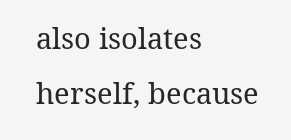also isolates herself, because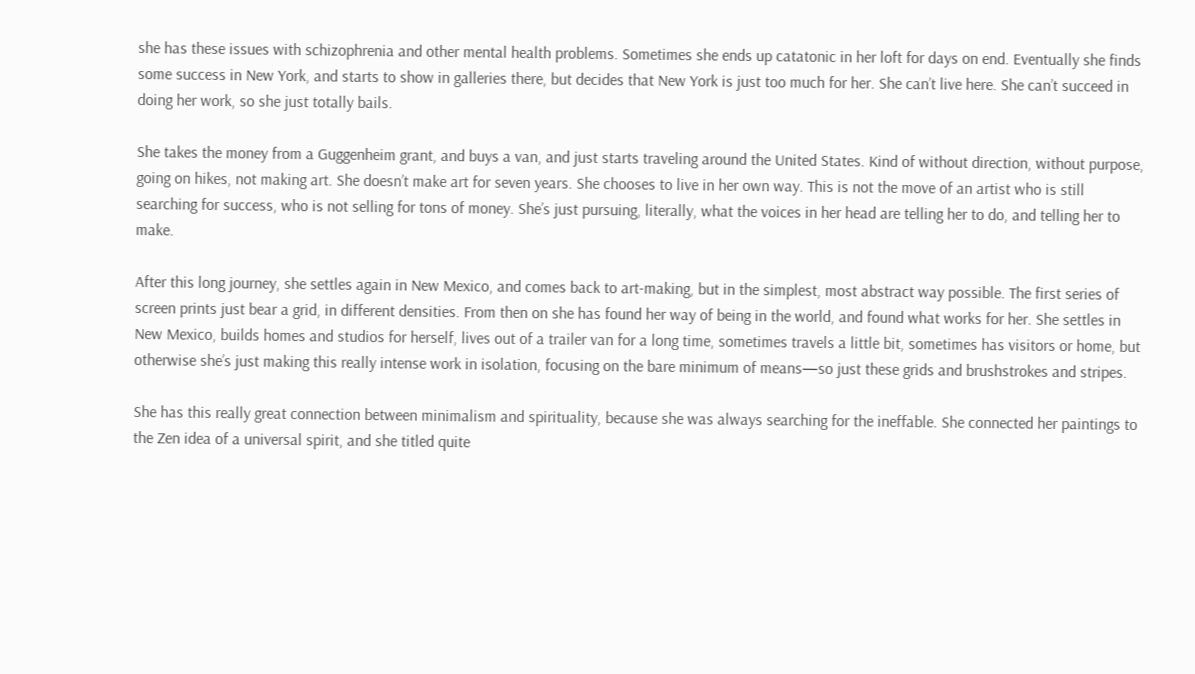she has these issues with schizophrenia and other mental health problems. Sometimes she ends up catatonic in her loft for days on end. Eventually she finds some success in New York, and starts to show in galleries there, but decides that New York is just too much for her. She can’t live here. She can’t succeed in doing her work, so she just totally bails.

She takes the money from a Guggenheim grant, and buys a van, and just starts traveling around the United States. Kind of without direction, without purpose, going on hikes, not making art. She doesn’t make art for seven years. She chooses to live in her own way. This is not the move of an artist who is still searching for success, who is not selling for tons of money. She’s just pursuing, literally, what the voices in her head are telling her to do, and telling her to make.

After this long journey, she settles again in New Mexico, and comes back to art-making, but in the simplest, most abstract way possible. The first series of screen prints just bear a grid, in different densities. From then on she has found her way of being in the world, and found what works for her. She settles in New Mexico, builds homes and studios for herself, lives out of a trailer van for a long time, sometimes travels a little bit, sometimes has visitors or home, but otherwise she’s just making this really intense work in isolation, focusing on the bare minimum of means—so just these grids and brushstrokes and stripes.

She has this really great connection between minimalism and spirituality, because she was always searching for the ineffable. She connected her paintings to the Zen idea of a universal spirit, and she titled quite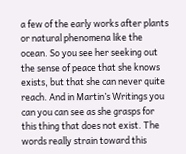a few of the early works after plants or natural phenomena like the ocean. So you see her seeking out the sense of peace that she knows exists, but that she can never quite reach. And in Martin’s Writings you can you can see as she grasps for this thing that does not exist. The words really strain toward this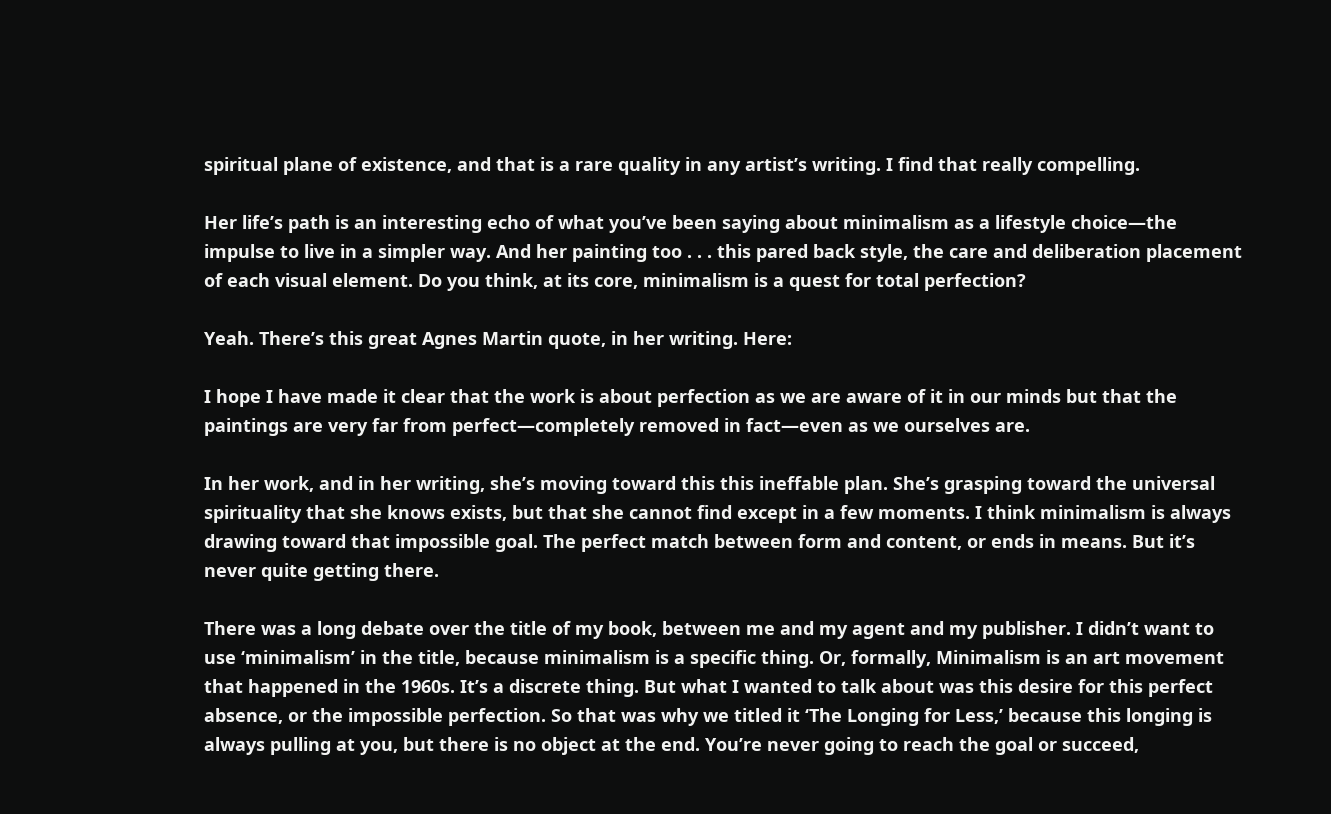spiritual plane of existence, and that is a rare quality in any artist’s writing. I find that really compelling.

Her life’s path is an interesting echo of what you’ve been saying about minimalism as a lifestyle choice—the impulse to live in a simpler way. And her painting too . . . this pared back style, the care and deliberation placement of each visual element. Do you think, at its core, minimalism is a quest for total perfection?

Yeah. There’s this great Agnes Martin quote, in her writing. Here:

I hope I have made it clear that the work is about perfection as we are aware of it in our minds but that the paintings are very far from perfect—completely removed in fact—even as we ourselves are.

In her work, and in her writing, she’s moving toward this this ineffable plan. She’s grasping toward the universal spirituality that she knows exists, but that she cannot find except in a few moments. I think minimalism is always drawing toward that impossible goal. The perfect match between form and content, or ends in means. But it’s never quite getting there.

There was a long debate over the title of my book, between me and my agent and my publisher. I didn’t want to use ‘minimalism’ in the title, because minimalism is a specific thing. Or, formally, Minimalism is an art movement that happened in the 1960s. It’s a discrete thing. But what I wanted to talk about was this desire for this perfect absence, or the impossible perfection. So that was why we titled it ‘The Longing for Less,’ because this longing is always pulling at you, but there is no object at the end. You’re never going to reach the goal or succeed,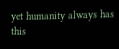yet humanity always has this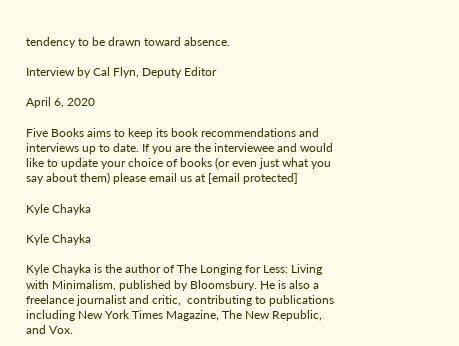tendency to be drawn toward absence.

Interview by Cal Flyn, Deputy Editor

April 6, 2020

Five Books aims to keep its book recommendations and interviews up to date. If you are the interviewee and would like to update your choice of books (or even just what you say about them) please email us at [email protected]

Kyle Chayka

Kyle Chayka

Kyle Chayka is the author of The Longing for Less: Living with Minimalism, published by Bloomsbury. He is also a freelance journalist and critic,  contributing to publications including New York Times Magazine, The New Republic, and Vox.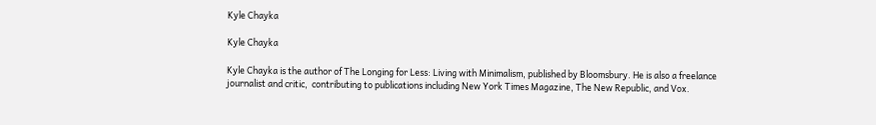Kyle Chayka

Kyle Chayka

Kyle Chayka is the author of The Longing for Less: Living with Minimalism, published by Bloomsbury. He is also a freelance journalist and critic,  contributing to publications including New York Times Magazine, The New Republic, and Vox.